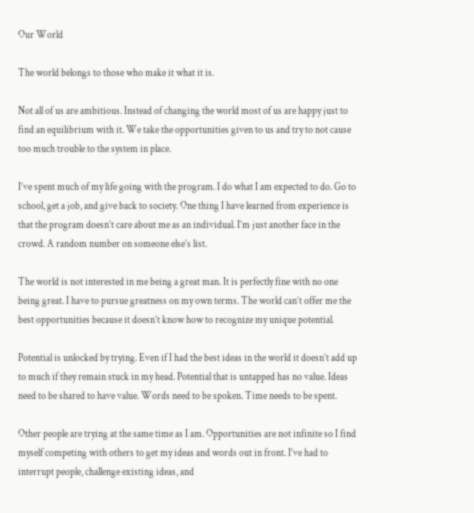Our World

The world belongs to those who make it what it is.

Not all of us are ambitious. Instead of changing the world most of us are happy just to find an equilibrium with it. We take the opportunities given to us and try to not cause too much trouble to the system in place.

I’ve spent much of my life going with the program. I do what I am expected to do. Go to school, get a job, and give back to society. One thing I have learned from experience is that the program doesn’t care about me as an individual. I’m just another face in the crowd. A random number on someone else’s list.

The world is not interested in me being a great man. It is perfectly fine with no one being great. I have to pursue greatness on my own terms. The world can’t offer me the best opportunities because it doesn’t know how to recognize my unique potential.

Potential is unlocked by trying. Even if I had the best ideas in the world it doesn’t add up to much if they remain stuck in my head. Potential that is untapped has no value. Ideas need to be shared to have value. Words need to be spoken. Time needs to be spent.

Other people are trying at the same time as I am. Opportunities are not infinite so I find myself competing with others to get my ideas and words out in front. I’ve had to interrupt people, challenge existing ideas, and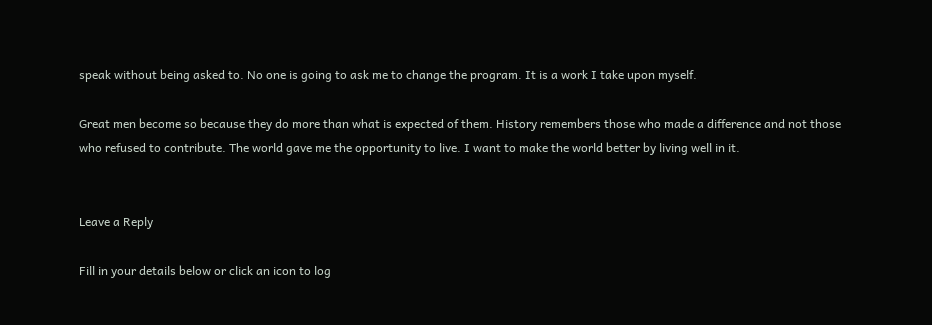speak without being asked to. No one is going to ask me to change the program. It is a work I take upon myself.

Great men become so because they do more than what is expected of them. History remembers those who made a difference and not those who refused to contribute. The world gave me the opportunity to live. I want to make the world better by living well in it.


Leave a Reply

Fill in your details below or click an icon to log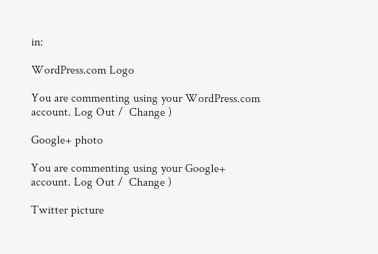in:

WordPress.com Logo

You are commenting using your WordPress.com account. Log Out /  Change )

Google+ photo

You are commenting using your Google+ account. Log Out /  Change )

Twitter picture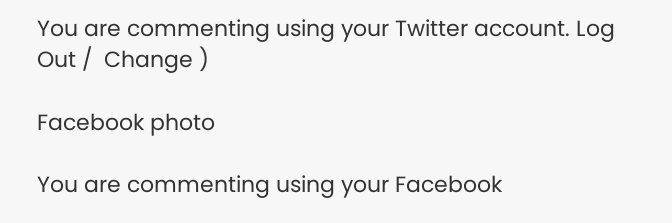You are commenting using your Twitter account. Log Out /  Change )

Facebook photo

You are commenting using your Facebook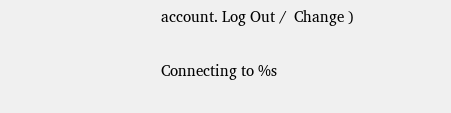account. Log Out /  Change )


Connecting to %s